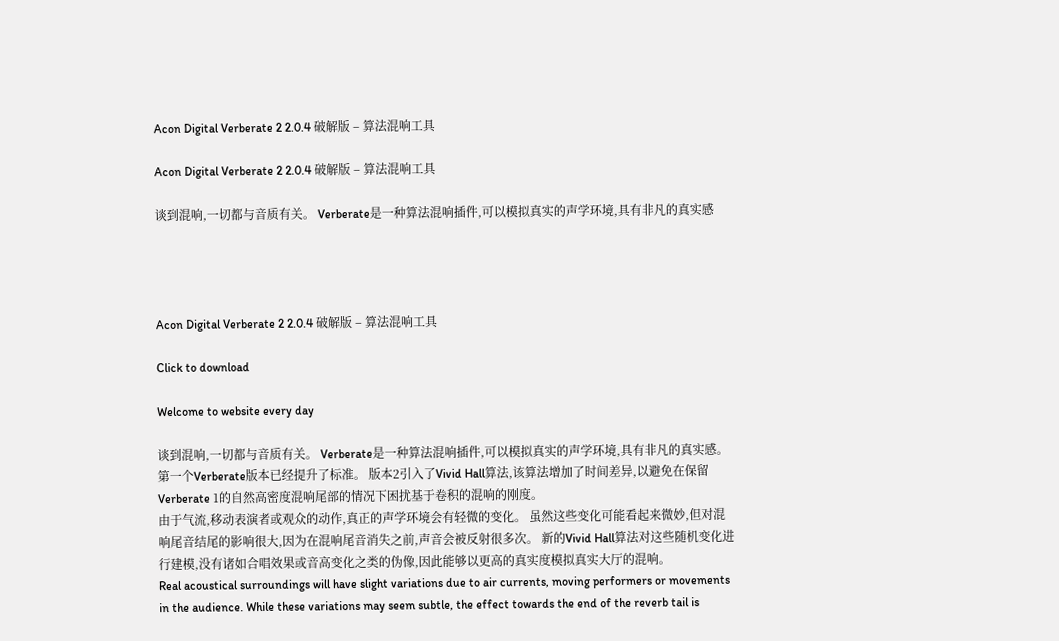Acon Digital Verberate 2 2.0.4 破解版 – 算法混响工具

Acon Digital Verberate 2 2.0.4 破解版 – 算法混响工具

谈到混响,一切都与音质有关。 Verberate是一种算法混响插件,可以模拟真实的声学环境,具有非凡的真实感




Acon Digital Verberate 2 2.0.4 破解版 – 算法混响工具

Click to download

Welcome to website every day

谈到混响,一切都与音质有关。 Verberate是一种算法混响插件,可以模拟真实的声学环境,具有非凡的真实感。 第一个Verberate版本已经提升了标准。 版本2引入了Vivid Hall算法,该算法增加了时间差异,以避免在保留Verberate 1的自然高密度混响尾部的情况下困扰基于卷积的混响的刚度。
由于气流,移动表演者或观众的动作,真正的声学环境会有轻微的变化。 虽然这些变化可能看起来微妙,但对混响尾音结尾的影响很大,因为在混响尾音消失之前,声音会被反射很多次。 新的Vivid Hall算法对这些随机变化进行建模,没有诸如合唱效果或音高变化之类的伪像,因此能够以更高的真实度模拟真实大厅的混响。
Real acoustical surroundings will have slight variations due to air currents, moving performers or movements in the audience. While these variations may seem subtle, the effect towards the end of the reverb tail is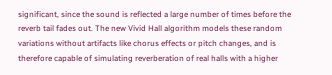significant, since the sound is reflected a large number of times before the reverb tail fades out. The new Vivid Hall algorithm models these random variations without artifacts like chorus effects or pitch changes, and is therefore capable of simulating reverberation of real halls with a higher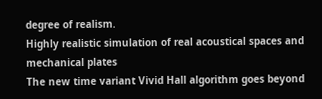degree of realism.
Highly realistic simulation of real acoustical spaces and mechanical plates
The new time variant Vivid Hall algorithm goes beyond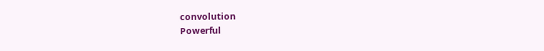convolution
Powerful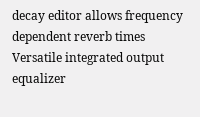decay editor allows frequency dependent reverb times
Versatile integrated output equalizer